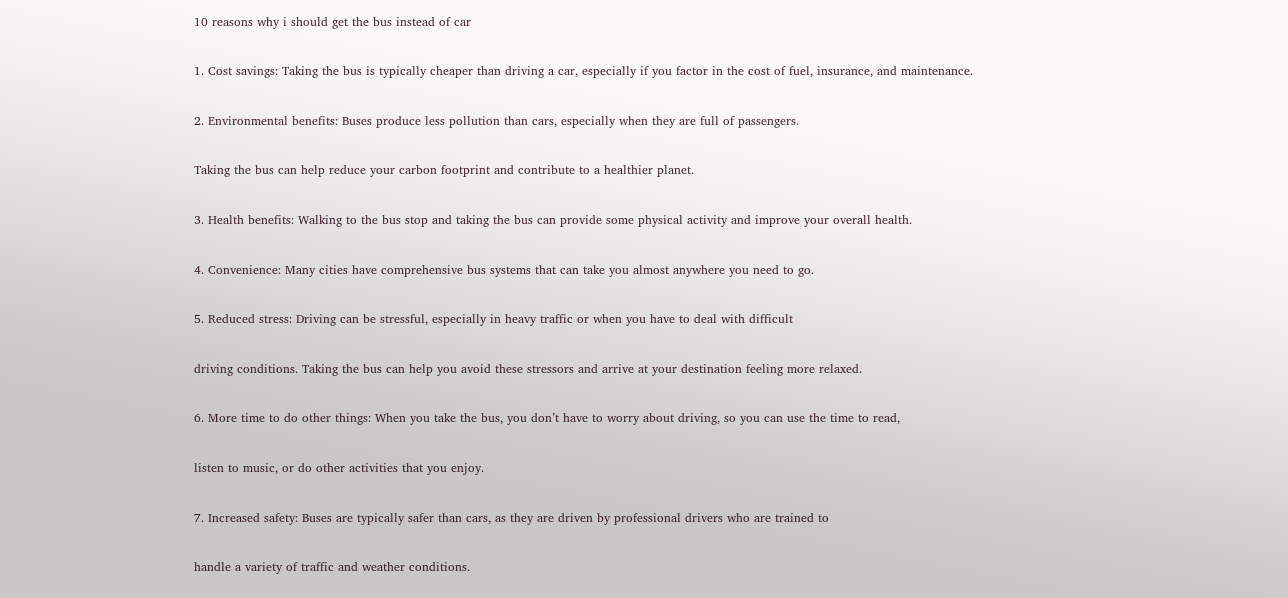10 reasons why i should get the bus instead of car

1. Cost savings: Taking the bus is typically cheaper than driving a car, especially if you factor in the cost of fuel, insurance, and maintenance.

2. Environmental benefits: Buses produce less pollution than cars, especially when they are full of passengers.

Taking the bus can help reduce your carbon footprint and contribute to a healthier planet.

3. Health benefits: Walking to the bus stop and taking the bus can provide some physical activity and improve your overall health.

4. Convenience: Many cities have comprehensive bus systems that can take you almost anywhere you need to go.

5. Reduced stress: Driving can be stressful, especially in heavy traffic or when you have to deal with difficult

driving conditions. Taking the bus can help you avoid these stressors and arrive at your destination feeling more relaxed.

6. More time to do other things: When you take the bus, you don’t have to worry about driving, so you can use the time to read,

listen to music, or do other activities that you enjoy.

7. Increased safety: Buses are typically safer than cars, as they are driven by professional drivers who are trained to

handle a variety of traffic and weather conditions.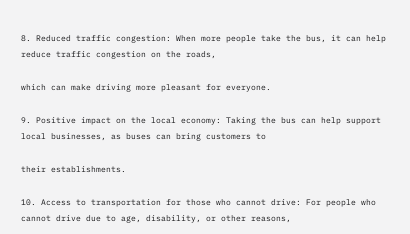8. Reduced traffic congestion: When more people take the bus, it can help reduce traffic congestion on the roads,

which can make driving more pleasant for everyone.

9. Positive impact on the local economy: Taking the bus can help support local businesses, as buses can bring customers to

their establishments.

10. Access to transportation for those who cannot drive: For people who cannot drive due to age, disability, or other reasons,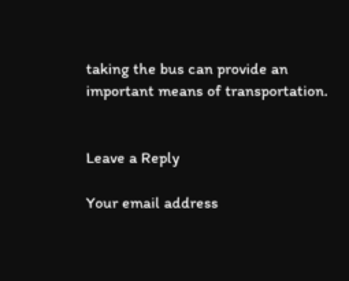taking the bus can provide an important means of transportation.


Leave a Reply

Your email address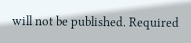will not be published. Required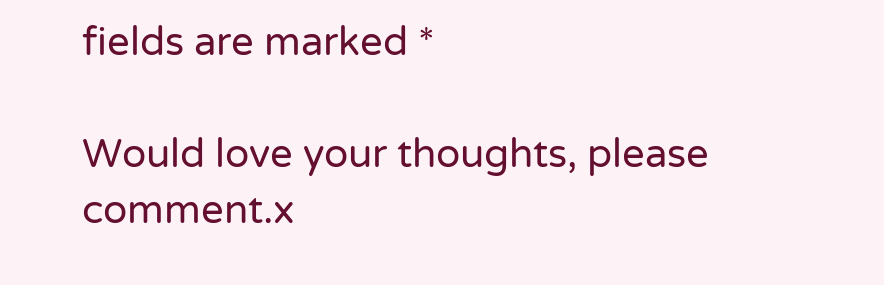fields are marked *

Would love your thoughts, please comment.x